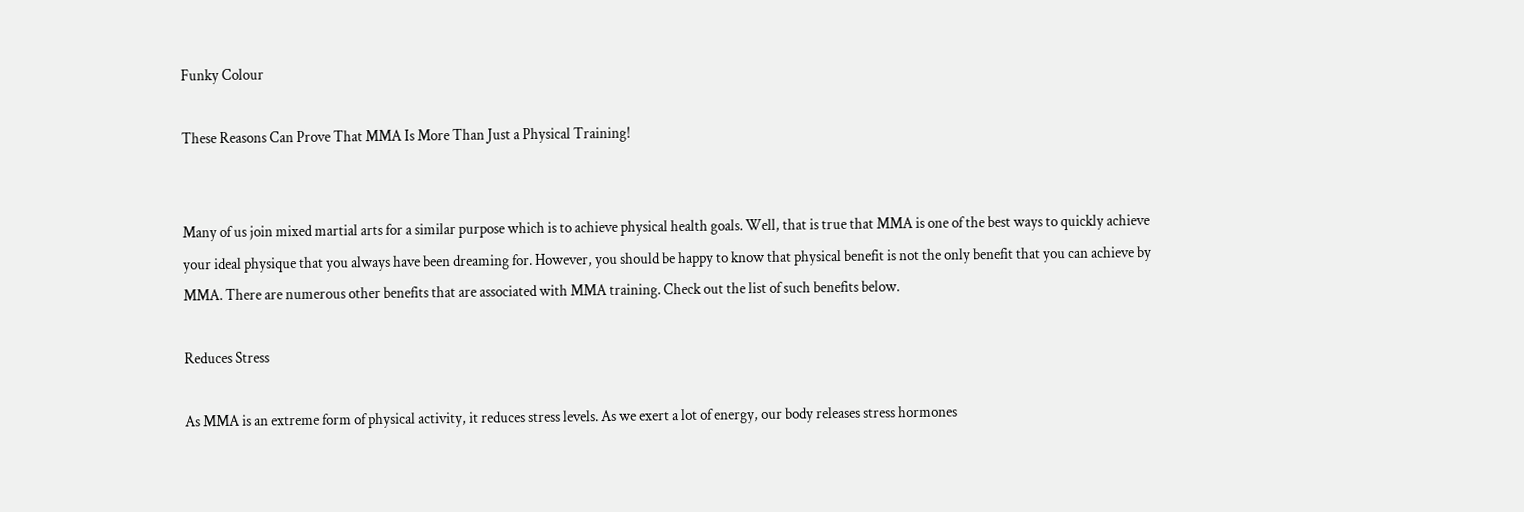Funky Colour

These Reasons Can Prove That MMA Is More Than Just a Physical Training!


Many of us join mixed martial arts for a similar purpose which is to achieve physical health goals. Well, that is true that MMA is one of the best ways to quickly achieve your ideal physique that you always have been dreaming for. However, you should be happy to know that physical benefit is not the only benefit that you can achieve by MMA. There are numerous other benefits that are associated with MMA training. Check out the list of such benefits below.

Reduces Stress

As MMA is an extreme form of physical activity, it reduces stress levels. As we exert a lot of energy, our body releases stress hormones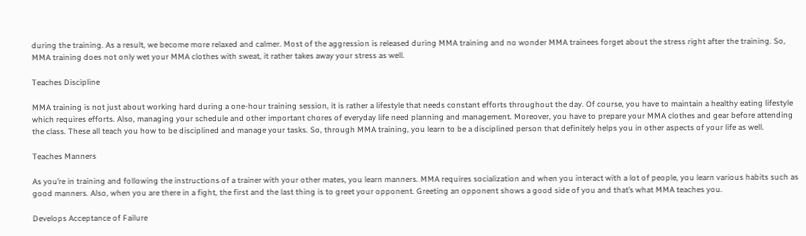during the training. As a result, we become more relaxed and calmer. Most of the aggression is released during MMA training and no wonder MMA trainees forget about the stress right after the training. So, MMA training does not only wet your MMA clothes with sweat, it rather takes away your stress as well.

Teaches Discipline

MMA training is not just about working hard during a one-hour training session, it is rather a lifestyle that needs constant efforts throughout the day. Of course, you have to maintain a healthy eating lifestyle which requires efforts. Also, managing your schedule and other important chores of everyday life need planning and management. Moreover, you have to prepare your MMA clothes and gear before attending the class. These all teach you how to be disciplined and manage your tasks. So, through MMA training, you learn to be a disciplined person that definitely helps you in other aspects of your life as well.

Teaches Manners

As you’re in training and following the instructions of a trainer with your other mates, you learn manners. MMA requires socialization and when you interact with a lot of people, you learn various habits such as good manners. Also, when you are there in a fight, the first and the last thing is to greet your opponent. Greeting an opponent shows a good side of you and that’s what MMA teaches you.

Develops Acceptance of Failure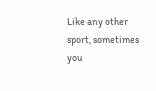Like any other sport, sometimes you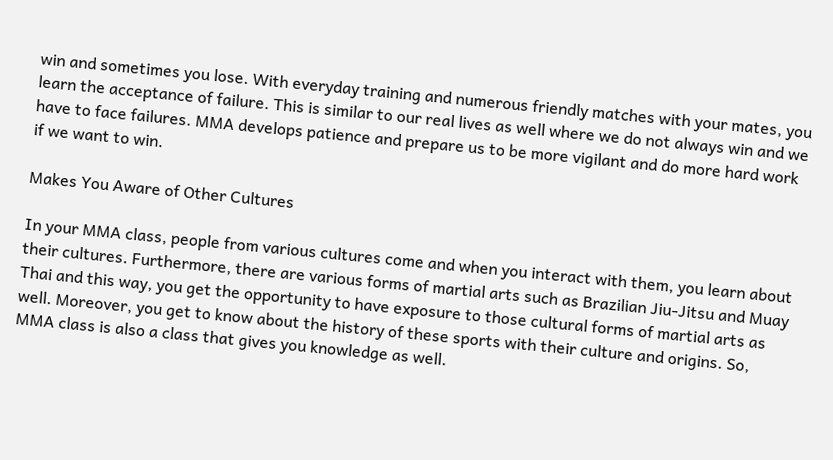win and sometimes you lose. With everyday training and numerous friendly matches with your mates, you learn the acceptance of failure. This is similar to our real lives as well where we do not always win and we have to face failures. MMA develops patience and prepare us to be more vigilant and do more hard work if we want to win.

Makes You Aware of Other Cultures

In your MMA class, people from various cultures come and when you interact with them, you learn about their cultures. Furthermore, there are various forms of martial arts such as Brazilian Jiu-Jitsu and Muay Thai and this way, you get the opportunity to have exposure to those cultural forms of martial arts as well. Moreover, you get to know about the history of these sports with their culture and origins. So, MMA class is also a class that gives you knowledge as well.